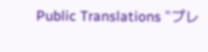Public Translations "プレ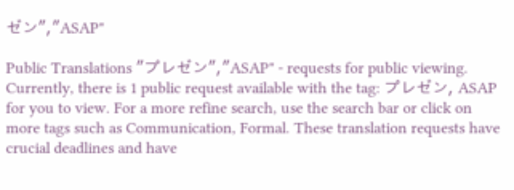ゼン","ASAP"

Public Translations "プレゼン","ASAP" - requests for public viewing. Currently, there is 1 public request available with the tag: プレゼン, ASAP for you to view. For a more refine search, use the search bar or click on more tags such as Communication, Formal. These translation requests have crucial deadlines and have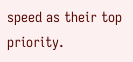speed as their top priority.